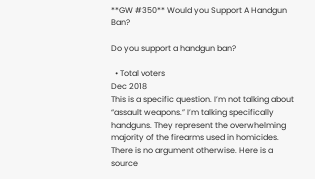**GW #350** Would you Support A Handgun Ban?

Do you support a handgun ban?

  • Total voters
Dec 2018
This is a specific question. I’m not talking about “assault weapons.” I’m talking specifically handguns. They represent the overwhelming majority of the firearms used in homicides. There is no argument otherwise. Here is a source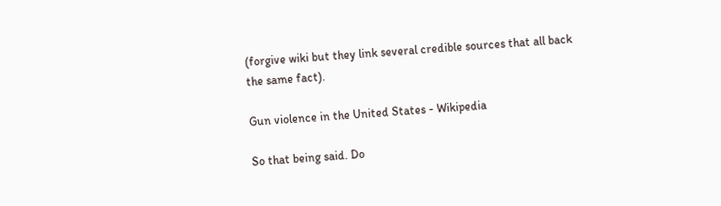(forgive wiki but they link several credible sources that all back the same fact).

Gun violence in the United States - Wikipedia

So that being said. Do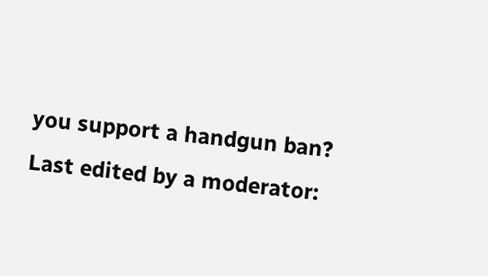you support a handgun ban?
Last edited by a moderator: